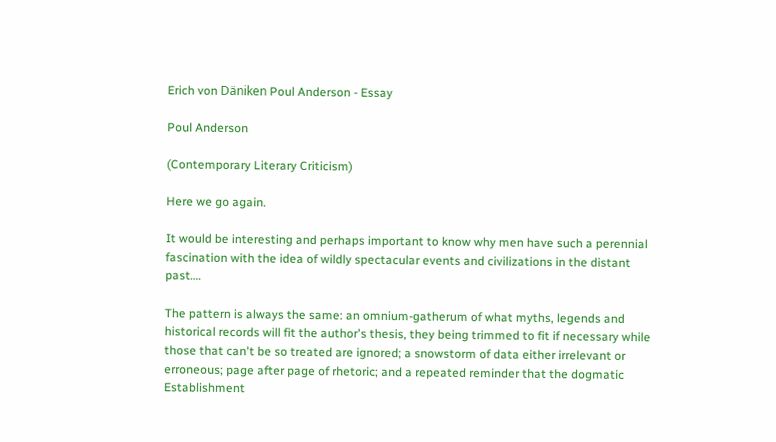Erich von Däniken Poul Anderson - Essay

Poul Anderson

(Contemporary Literary Criticism)

Here we go again.

It would be interesting and perhaps important to know why men have such a perennial fascination with the idea of wildly spectacular events and civilizations in the distant past….

The pattern is always the same: an omnium-gatherum of what myths, legends and historical records will fit the author's thesis, they being trimmed to fit if necessary while those that can't be so treated are ignored; a snowstorm of data either irrelevant or erroneous; page after page of rhetoric; and a repeated reminder that the dogmatic Establishment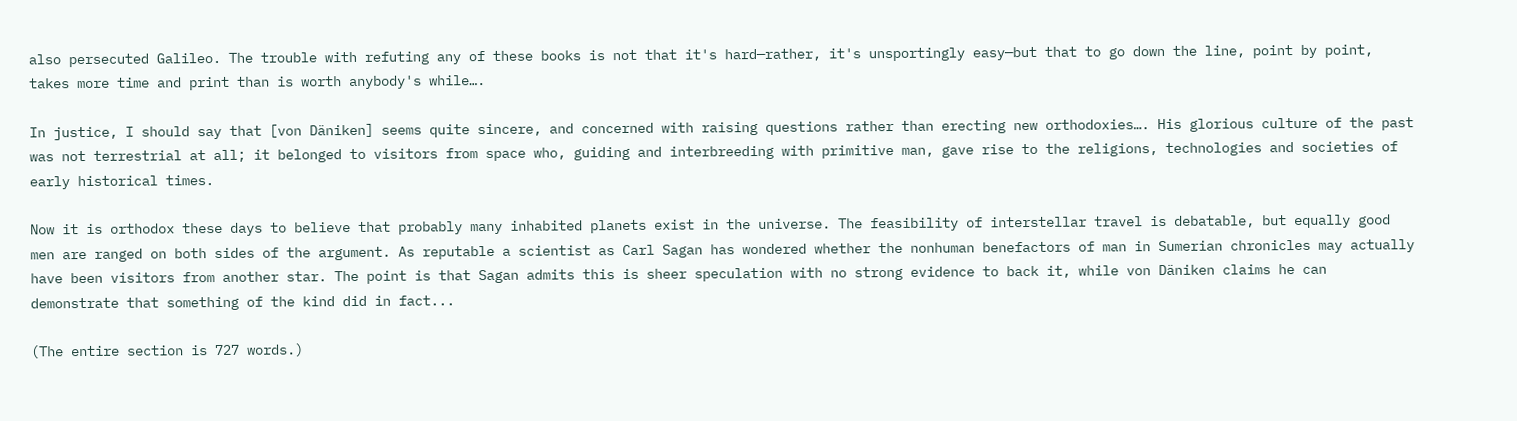also persecuted Galileo. The trouble with refuting any of these books is not that it's hard—rather, it's unsportingly easy—but that to go down the line, point by point, takes more time and print than is worth anybody's while….

In justice, I should say that [von Däniken] seems quite sincere, and concerned with raising questions rather than erecting new orthodoxies…. His glorious culture of the past was not terrestrial at all; it belonged to visitors from space who, guiding and interbreeding with primitive man, gave rise to the religions, technologies and societies of early historical times.

Now it is orthodox these days to believe that probably many inhabited planets exist in the universe. The feasibility of interstellar travel is debatable, but equally good men are ranged on both sides of the argument. As reputable a scientist as Carl Sagan has wondered whether the nonhuman benefactors of man in Sumerian chronicles may actually have been visitors from another star. The point is that Sagan admits this is sheer speculation with no strong evidence to back it, while von Däniken claims he can demonstrate that something of the kind did in fact...

(The entire section is 727 words.)